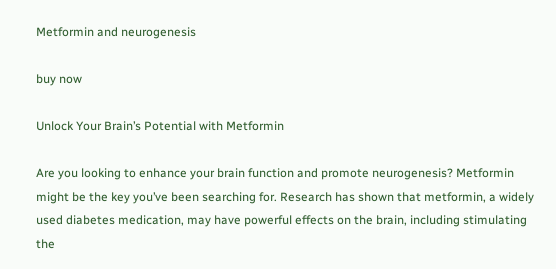Metformin and neurogenesis

buy now

Unlock Your Brain’s Potential with Metformin

Are you looking to enhance your brain function and promote neurogenesis? Metformin might be the key you’ve been searching for. Research has shown that metformin, a widely used diabetes medication, may have powerful effects on the brain, including stimulating the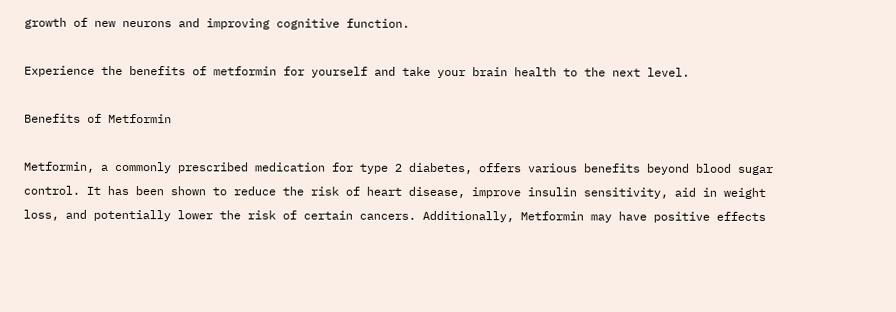growth of new neurons and improving cognitive function.

Experience the benefits of metformin for yourself and take your brain health to the next level.

Benefits of Metformin

Metformin, a commonly prescribed medication for type 2 diabetes, offers various benefits beyond blood sugar control. It has been shown to reduce the risk of heart disease, improve insulin sensitivity, aid in weight loss, and potentially lower the risk of certain cancers. Additionally, Metformin may have positive effects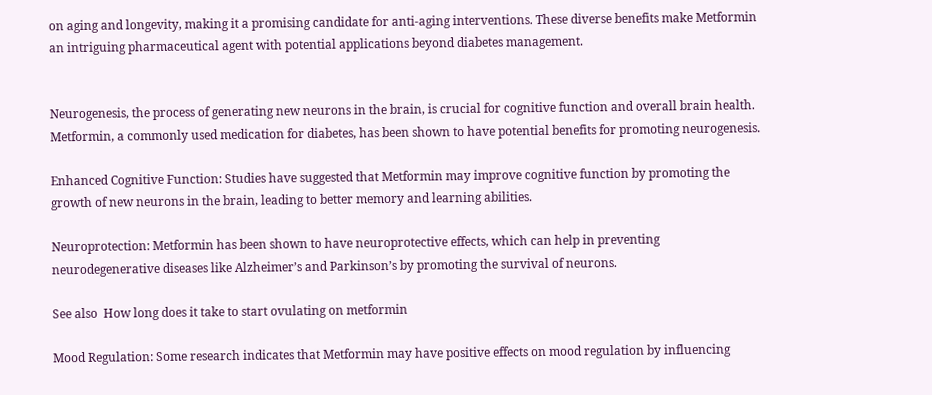on aging and longevity, making it a promising candidate for anti-aging interventions. These diverse benefits make Metformin an intriguing pharmaceutical agent with potential applications beyond diabetes management.


Neurogenesis, the process of generating new neurons in the brain, is crucial for cognitive function and overall brain health. Metformin, a commonly used medication for diabetes, has been shown to have potential benefits for promoting neurogenesis.

Enhanced Cognitive Function: Studies have suggested that Metformin may improve cognitive function by promoting the growth of new neurons in the brain, leading to better memory and learning abilities.

Neuroprotection: Metformin has been shown to have neuroprotective effects, which can help in preventing neurodegenerative diseases like Alzheimer’s and Parkinson’s by promoting the survival of neurons.

See also  How long does it take to start ovulating on metformin

Mood Regulation: Some research indicates that Metformin may have positive effects on mood regulation by influencing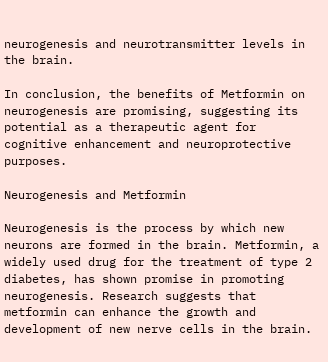neurogenesis and neurotransmitter levels in the brain.

In conclusion, the benefits of Metformin on neurogenesis are promising, suggesting its potential as a therapeutic agent for cognitive enhancement and neuroprotective purposes.

Neurogenesis and Metformin

Neurogenesis is the process by which new neurons are formed in the brain. Metformin, a widely used drug for the treatment of type 2 diabetes, has shown promise in promoting neurogenesis. Research suggests that metformin can enhance the growth and development of new nerve cells in the brain.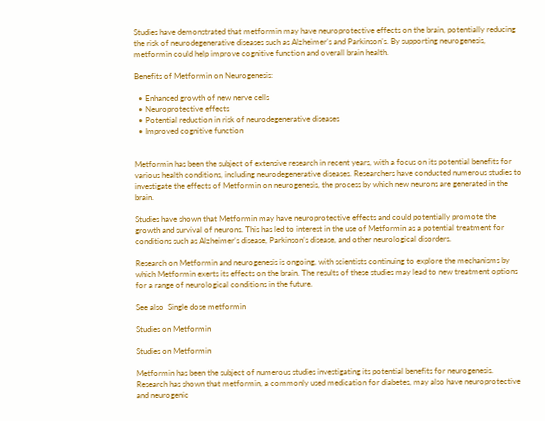Studies have demonstrated that metformin may have neuroprotective effects on the brain, potentially reducing the risk of neurodegenerative diseases such as Alzheimer’s and Parkinson’s. By supporting neurogenesis, metformin could help improve cognitive function and overall brain health.

Benefits of Metformin on Neurogenesis:

  • Enhanced growth of new nerve cells
  • Neuroprotective effects
  • Potential reduction in risk of neurodegenerative diseases
  • Improved cognitive function


Metformin has been the subject of extensive research in recent years, with a focus on its potential benefits for various health conditions, including neurodegenerative diseases. Researchers have conducted numerous studies to investigate the effects of Metformin on neurogenesis, the process by which new neurons are generated in the brain.

Studies have shown that Metformin may have neuroprotective effects and could potentially promote the growth and survival of neurons. This has led to interest in the use of Metformin as a potential treatment for conditions such as Alzheimer’s disease, Parkinson’s disease, and other neurological disorders.

Research on Metformin and neurogenesis is ongoing, with scientists continuing to explore the mechanisms by which Metformin exerts its effects on the brain. The results of these studies may lead to new treatment options for a range of neurological conditions in the future.

See also  Single dose metformin

Studies on Metformin

Studies on Metformin

Metformin has been the subject of numerous studies investigating its potential benefits for neurogenesis. Research has shown that metformin, a commonly used medication for diabetes, may also have neuroprotective and neurogenic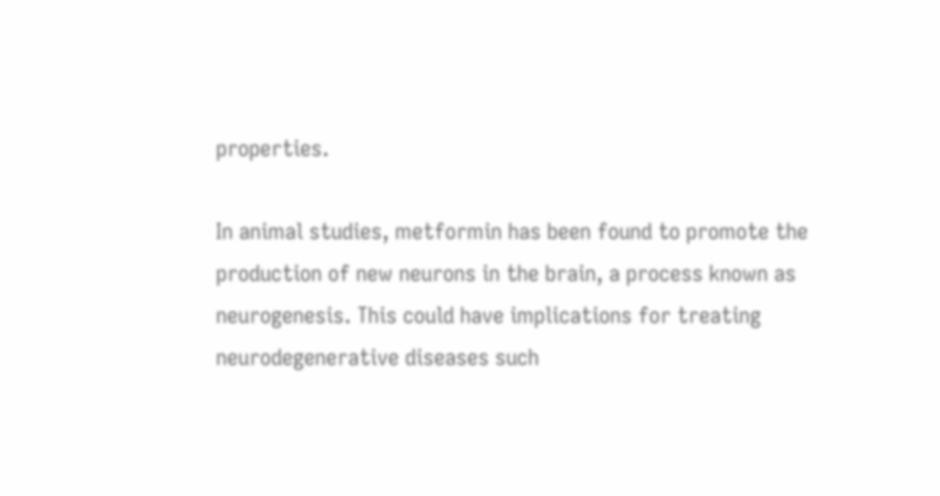properties.

In animal studies, metformin has been found to promote the production of new neurons in the brain, a process known as neurogenesis. This could have implications for treating neurodegenerative diseases such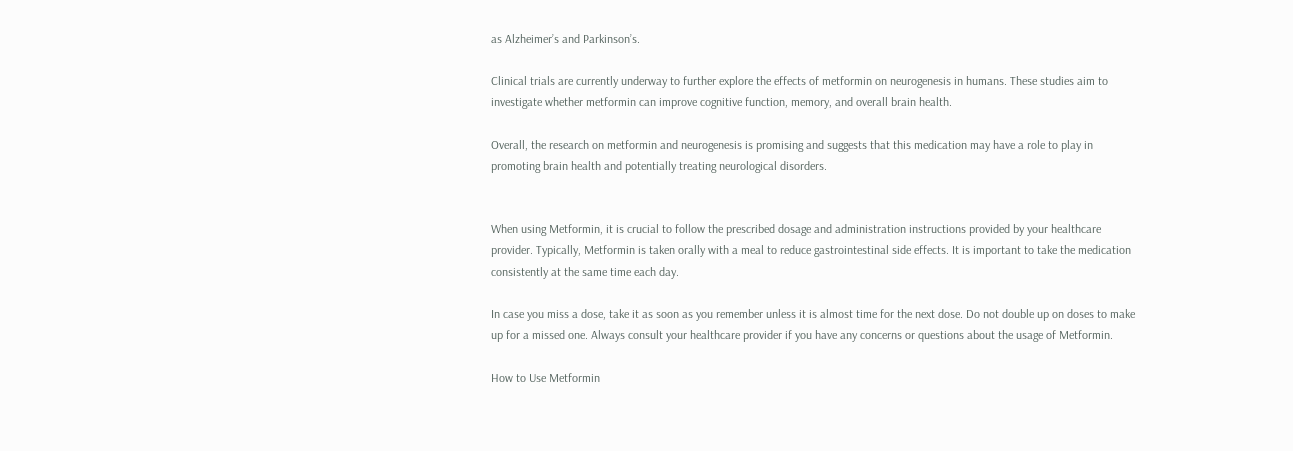as Alzheimer’s and Parkinson’s.

Clinical trials are currently underway to further explore the effects of metformin on neurogenesis in humans. These studies aim to investigate whether metformin can improve cognitive function, memory, and overall brain health.

Overall, the research on metformin and neurogenesis is promising and suggests that this medication may have a role to play in promoting brain health and potentially treating neurological disorders.


When using Metformin, it is crucial to follow the prescribed dosage and administration instructions provided by your healthcare provider. Typically, Metformin is taken orally with a meal to reduce gastrointestinal side effects. It is important to take the medication consistently at the same time each day.

In case you miss a dose, take it as soon as you remember unless it is almost time for the next dose. Do not double up on doses to make up for a missed one. Always consult your healthcare provider if you have any concerns or questions about the usage of Metformin.

How to Use Metformin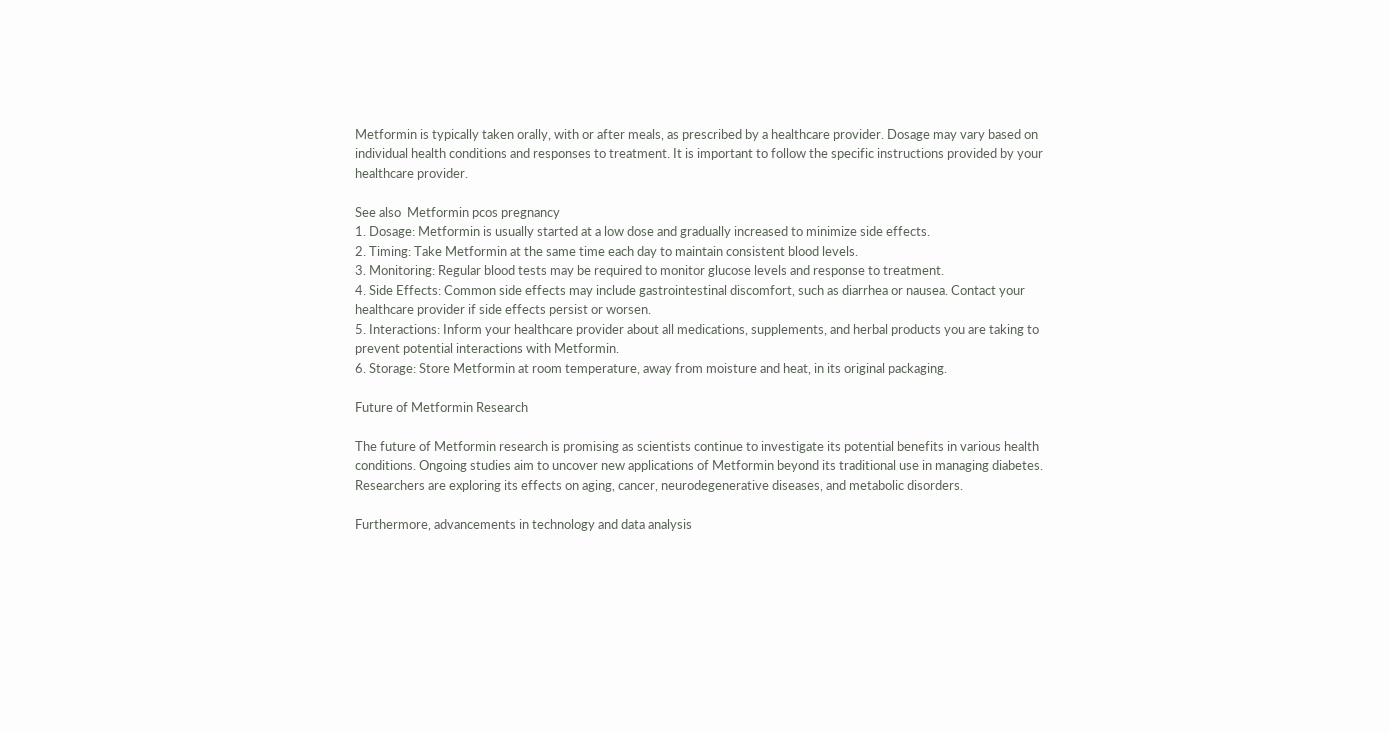Metformin is typically taken orally, with or after meals, as prescribed by a healthcare provider. Dosage may vary based on individual health conditions and responses to treatment. It is important to follow the specific instructions provided by your healthcare provider.

See also  Metformin pcos pregnancy
1. Dosage: Metformin is usually started at a low dose and gradually increased to minimize side effects.
2. Timing: Take Metformin at the same time each day to maintain consistent blood levels.
3. Monitoring: Regular blood tests may be required to monitor glucose levels and response to treatment.
4. Side Effects: Common side effects may include gastrointestinal discomfort, such as diarrhea or nausea. Contact your healthcare provider if side effects persist or worsen.
5. Interactions: Inform your healthcare provider about all medications, supplements, and herbal products you are taking to prevent potential interactions with Metformin.
6. Storage: Store Metformin at room temperature, away from moisture and heat, in its original packaging.

Future of Metformin Research

The future of Metformin research is promising as scientists continue to investigate its potential benefits in various health conditions. Ongoing studies aim to uncover new applications of Metformin beyond its traditional use in managing diabetes. Researchers are exploring its effects on aging, cancer, neurodegenerative diseases, and metabolic disorders.

Furthermore, advancements in technology and data analysis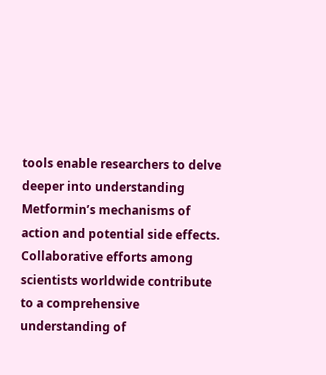tools enable researchers to delve deeper into understanding Metformin’s mechanisms of action and potential side effects. Collaborative efforts among scientists worldwide contribute to a comprehensive understanding of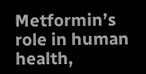Metformin’s role in human health,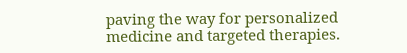paving the way for personalized medicine and targeted therapies.